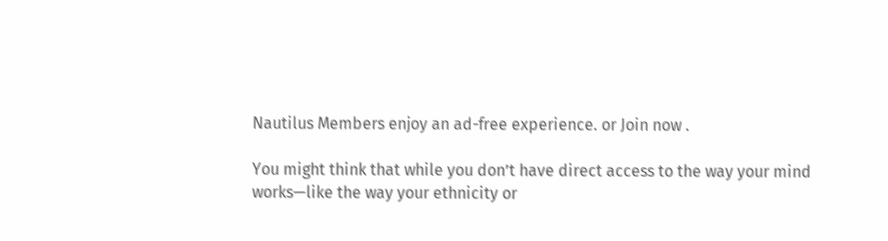Nautilus Members enjoy an ad-free experience. or Join now .

You might think that while you don’t have direct access to the way your mind works—like the way your ethnicity or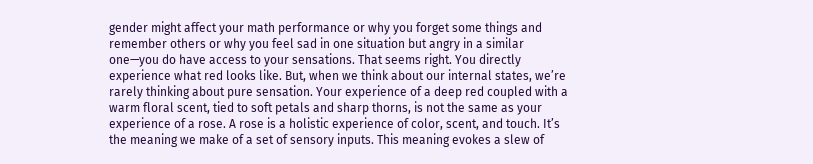gender might affect your math performance or why you forget some things and remember others or why you feel sad in one situation but angry in a similar one—you do have access to your sensations. That seems right. You directly experience what red looks like. But, when we think about our internal states, we’re rarely thinking about pure sensation. Your experience of a deep red coupled with a warm floral scent, tied to soft petals and sharp thorns, is not the same as your experience of a rose. A rose is a holistic experience of color, scent, and touch. It’s the meaning we make of a set of sensory inputs. This meaning evokes a slew of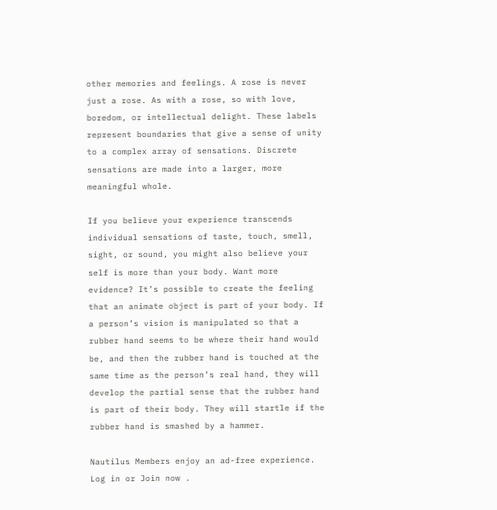other memories and feelings. A rose is never just a rose. As with a rose, so with love, boredom, or intellectual delight. These labels represent boundaries that give a sense of unity to a complex array of sensations. Discrete sensations are made into a larger, more meaningful whole.

If you believe your experience transcends individual sensations of taste, touch, smell, sight, or sound, you might also believe your self is more than your body. Want more evidence? It’s possible to create the feeling that an animate object is part of your body. If a person’s vision is manipulated so that a rubber hand seems to be where their hand would be, and then the rubber hand is touched at the same time as the person’s real hand, they will develop the partial sense that the rubber hand is part of their body. They will startle if the rubber hand is smashed by a hammer.

Nautilus Members enjoy an ad-free experience. Log in or Join now .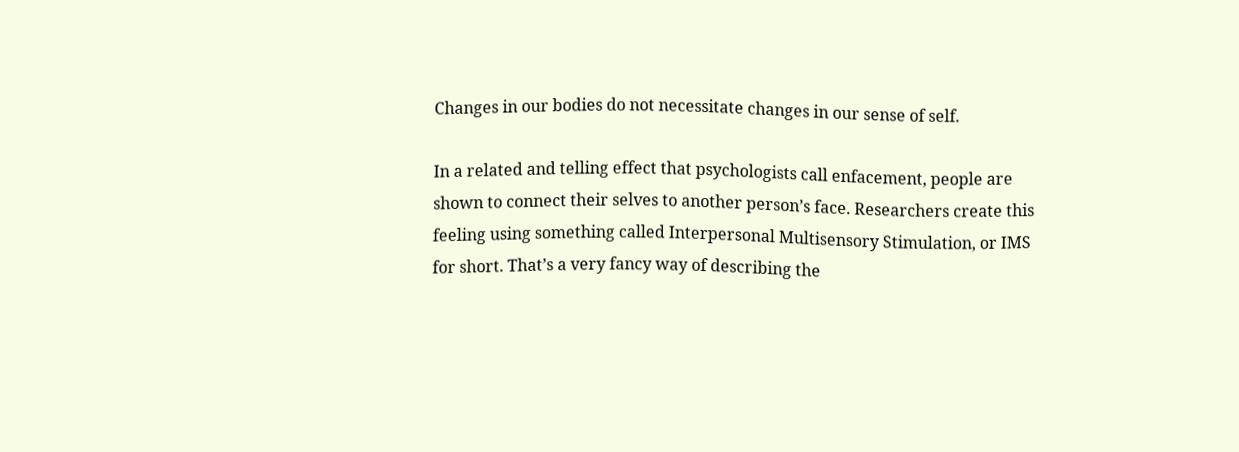Changes in our bodies do not necessitate changes in our sense of self.

In a related and telling effect that psychologists call enfacement, people are shown to connect their selves to another person’s face. Researchers create this feeling using something called Interpersonal Multisensory Stimulation, or IMS for short. That’s a very fancy way of describing the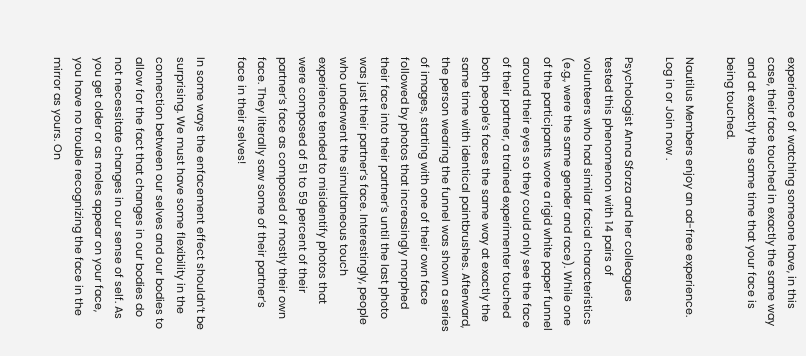experience of watching someone have, in this case, their face touched in exactly the same way and at exactly the same time that your face is being touched.

Nautilus Members enjoy an ad-free experience. Log in or Join now .

Psychologist Anna Sforza and her colleagues tested this phenomenon with 14 pairs of volunteers who had similar facial characteristics (e.g., were the same gender and race). While one of the participants wore a rigid white paper funnel around their eyes so they could only see the face of their partner, a trained experimenter touched both people’s faces the same way at exactly the same time with identical paintbrushes. Afterward, the person wearing the funnel was shown a series of images, starting with one of their own face followed by photos that increasingly morphed their face into their partner’s until the last photo was just their partner’s face. Interestingly, people who underwent the simultaneous touch experience tended to misidentify photos that were composed of 51 to 59 percent of their partner’s face as composed of mostly their own face. They literally saw some of their partner’s face in their selves!

In some ways the enfacement effect shouldn’t be surprising. We must have some flexibility in the connection between our selves and our bodies to allow for the fact that changes in our bodies do not necessitate changes in our sense of self. As you get older or as moles appear on your face, you have no trouble recognizing the face in the mirror as yours. On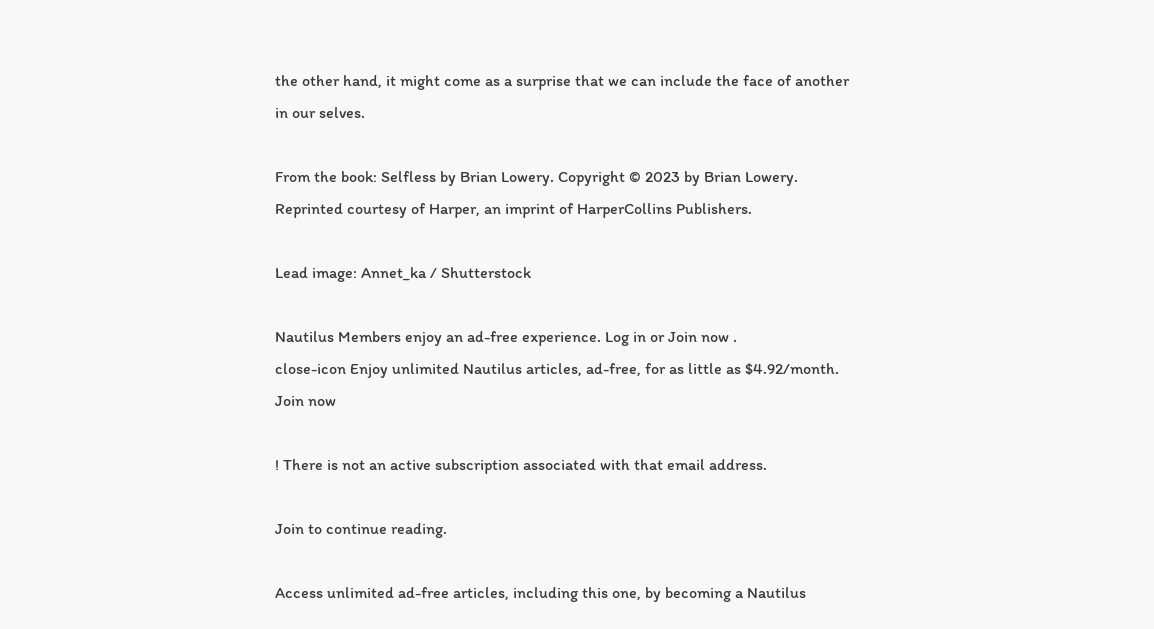the other hand, it might come as a surprise that we can include the face of another in our selves.

From the book: Selfless by Brian Lowery. Copyright © 2023 by Brian Lowery. Reprinted courtesy of Harper, an imprint of HarperCollins Publishers.

Lead image: Annet_ka / Shutterstock

Nautilus Members enjoy an ad-free experience. Log in or Join now .
close-icon Enjoy unlimited Nautilus articles, ad-free, for as little as $4.92/month. Join now

! There is not an active subscription associated with that email address.

Join to continue reading.

Access unlimited ad-free articles, including this one, by becoming a Nautilus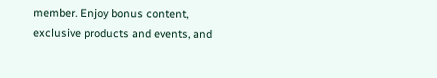member. Enjoy bonus content, exclusive products and events, and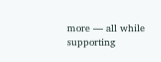more — all while supporting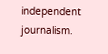independent journalism.